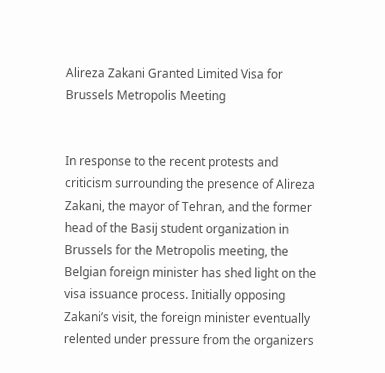Alireza Zakani Granted Limited Visa for Brussels Metropolis Meeting


In response to the recent protests and criticism surrounding the presence of Alireza Zakani, the mayor of Tehran, and the former head of the Basij student organization in Brussels for the Metropolis meeting, the Belgian foreign minister has shed light on the visa issuance process. Initially opposing Zakani’s visit, the foreign minister eventually relented under pressure from the organizers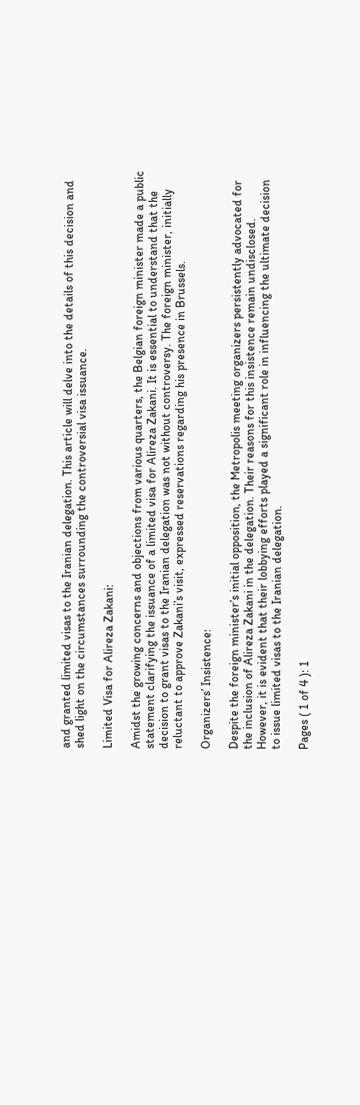and granted limited visas to the Iranian delegation. This article will delve into the details of this decision and shed light on the circumstances surrounding the controversial visa issuance.

Limited Visa for Alireza Zakani:

Amidst the growing concerns and objections from various quarters, the Belgian foreign minister made a public statement clarifying the issuance of a limited visa for Alireza Zakani. It is essential to understand that the decision to grant visas to the Iranian delegation was not without controversy. The foreign minister, initially reluctant to approve Zakani’s visit, expressed reservations regarding his presence in Brussels.

Organizers’ Insistence:

Despite the foreign minister’s initial opposition, the Metropolis meeting organizers persistently advocated for the inclusion of Alireza Zakani in the delegation. Their reasons for this insistence remain undisclosed. However, it is evident that their lobbying efforts played a significant role in influencing the ultimate decision to issue limited visas to the Iranian delegation.

Pages ( 1 of 4 ): 1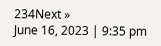234Next »
June 16, 2023 | 9:35 pm